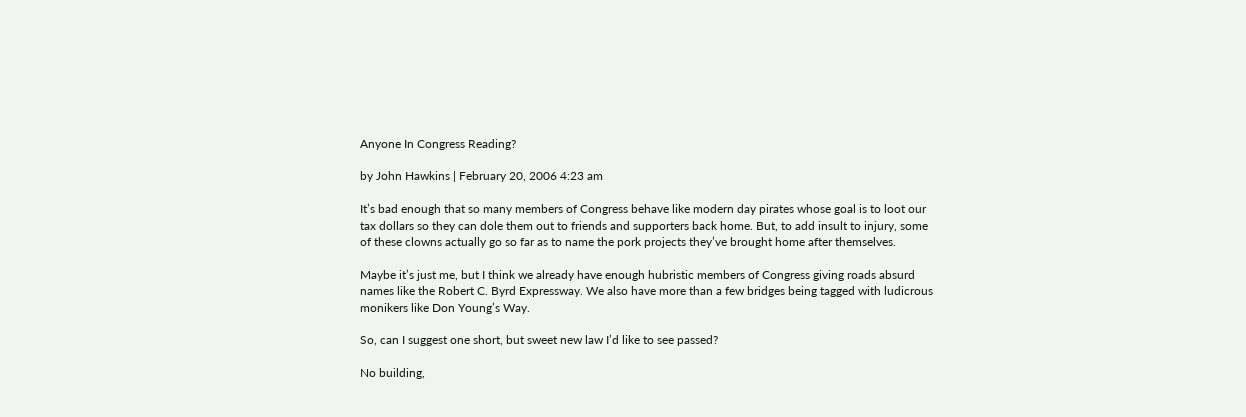Anyone In Congress Reading?

by John Hawkins | February 20, 2006 4:23 am

It’s bad enough that so many members of Congress behave like modern day pirates whose goal is to loot our tax dollars so they can dole them out to friends and supporters back home. But, to add insult to injury, some of these clowns actually go so far as to name the pork projects they’ve brought home after themselves.

Maybe it’s just me, but I think we already have enough hubristic members of Congress giving roads absurd names like the Robert C. Byrd Expressway. We also have more than a few bridges being tagged with ludicrous monikers like Don Young’s Way.

So, can I suggest one short, but sweet new law I’d like to see passed?

No building,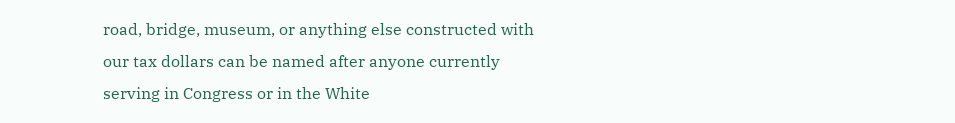road, bridge, museum, or anything else constructed with our tax dollars can be named after anyone currently serving in Congress or in the White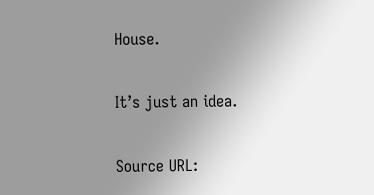House.

It’s just an idea.

Source URL: